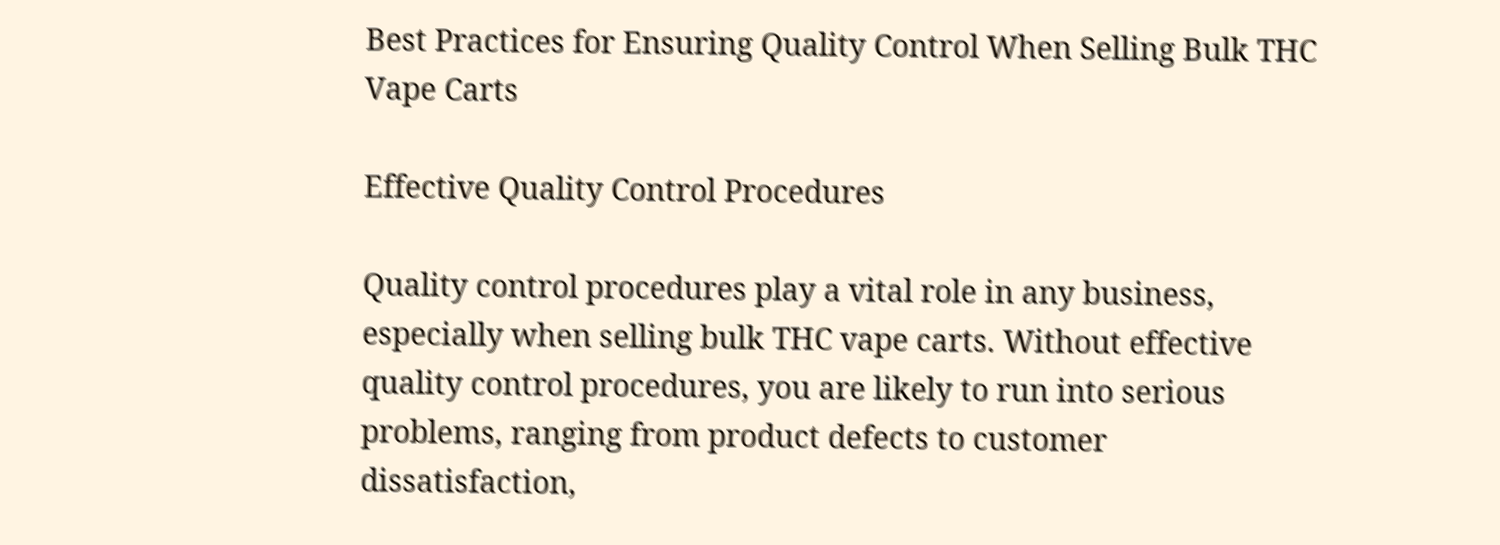Best Practices for Ensuring Quality Control When Selling Bulk THC Vape Carts

Effective Quality Control Procedures

Quality control procedures play a vital role in any business, especially when selling bulk THC vape carts. Without effective quality control procedures, you are likely to run into serious problems, ranging from product defects to customer dissatisfaction,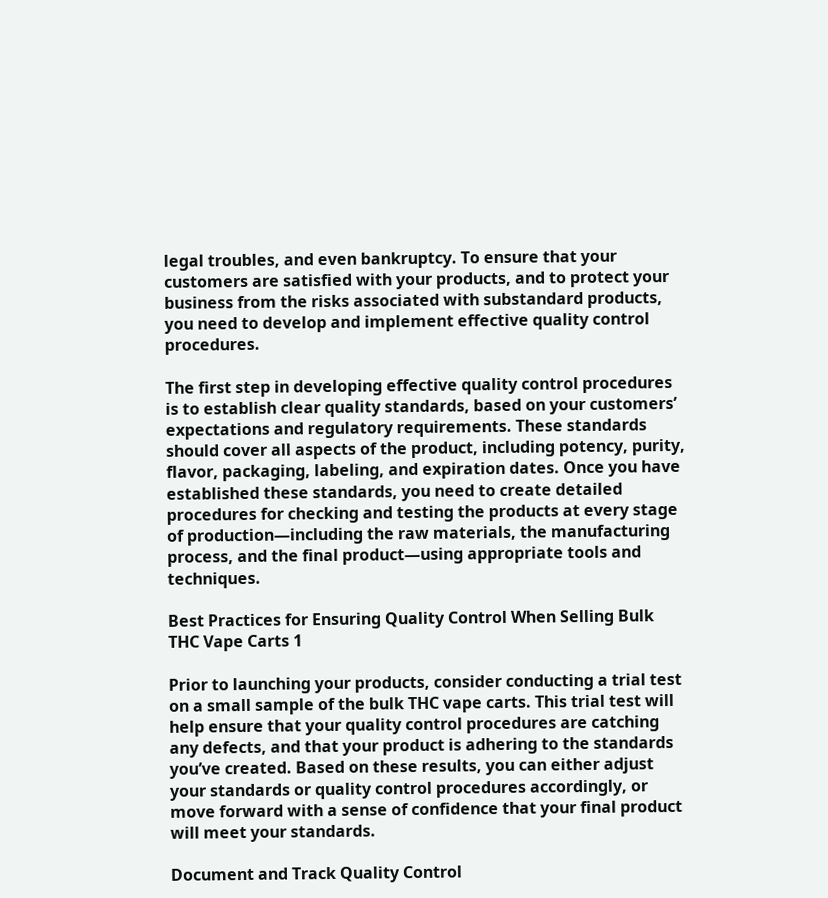legal troubles, and even bankruptcy. To ensure that your customers are satisfied with your products, and to protect your business from the risks associated with substandard products, you need to develop and implement effective quality control procedures.

The first step in developing effective quality control procedures is to establish clear quality standards, based on your customers’ expectations and regulatory requirements. These standards should cover all aspects of the product, including potency, purity, flavor, packaging, labeling, and expiration dates. Once you have established these standards, you need to create detailed procedures for checking and testing the products at every stage of production—including the raw materials, the manufacturing process, and the final product—using appropriate tools and techniques.

Best Practices for Ensuring Quality Control When Selling Bulk THC Vape Carts 1

Prior to launching your products, consider conducting a trial test on a small sample of the bulk THC vape carts. This trial test will help ensure that your quality control procedures are catching any defects, and that your product is adhering to the standards you’ve created. Based on these results, you can either adjust your standards or quality control procedures accordingly, or move forward with a sense of confidence that your final product will meet your standards.

Document and Track Quality Control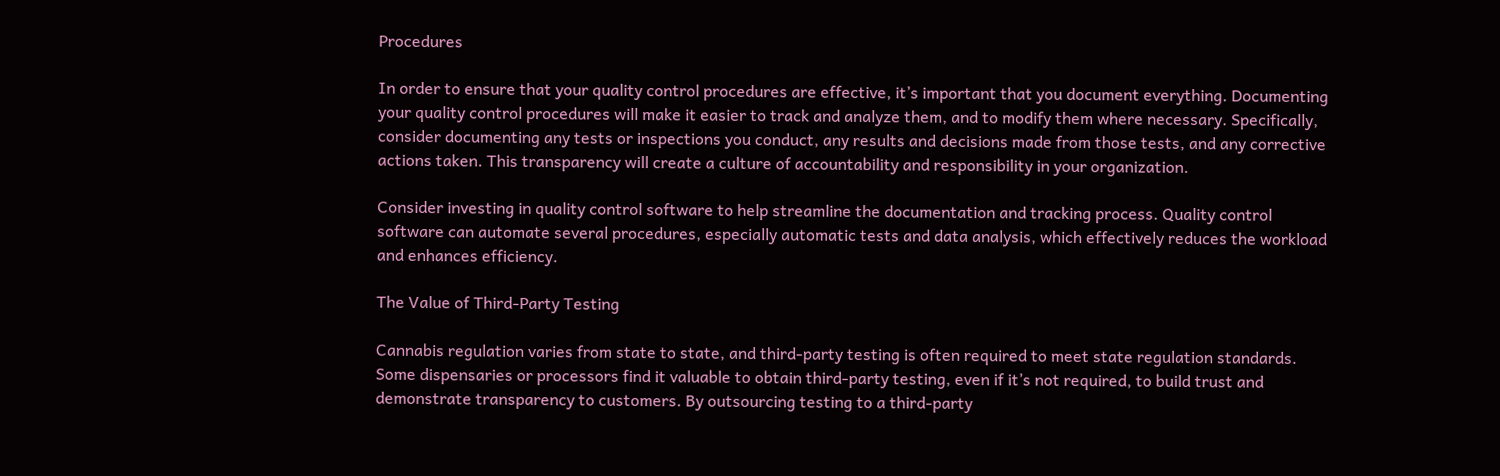Procedures

In order to ensure that your quality control procedures are effective, it’s important that you document everything. Documenting your quality control procedures will make it easier to track and analyze them, and to modify them where necessary. Specifically, consider documenting any tests or inspections you conduct, any results and decisions made from those tests, and any corrective actions taken. This transparency will create a culture of accountability and responsibility in your organization.

Consider investing in quality control software to help streamline the documentation and tracking process. Quality control software can automate several procedures, especially automatic tests and data analysis, which effectively reduces the workload and enhances efficiency.

The Value of Third-Party Testing

Cannabis regulation varies from state to state, and third-party testing is often required to meet state regulation standards. Some dispensaries or processors find it valuable to obtain third-party testing, even if it’s not required, to build trust and demonstrate transparency to customers. By outsourcing testing to a third-party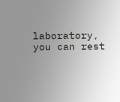laboratory, you can rest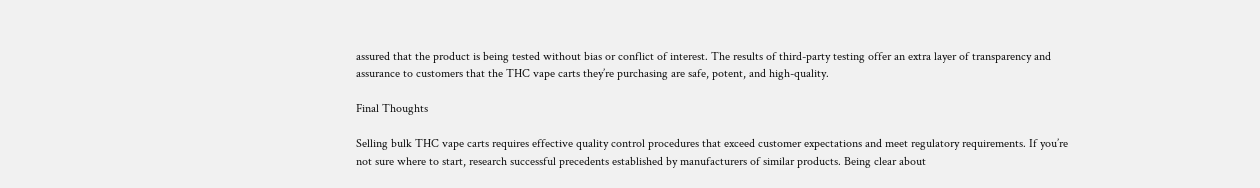assured that the product is being tested without bias or conflict of interest. The results of third-party testing offer an extra layer of transparency and assurance to customers that the THC vape carts they’re purchasing are safe, potent, and high-quality.

Final Thoughts

Selling bulk THC vape carts requires effective quality control procedures that exceed customer expectations and meet regulatory requirements. If you’re not sure where to start, research successful precedents established by manufacturers of similar products. Being clear about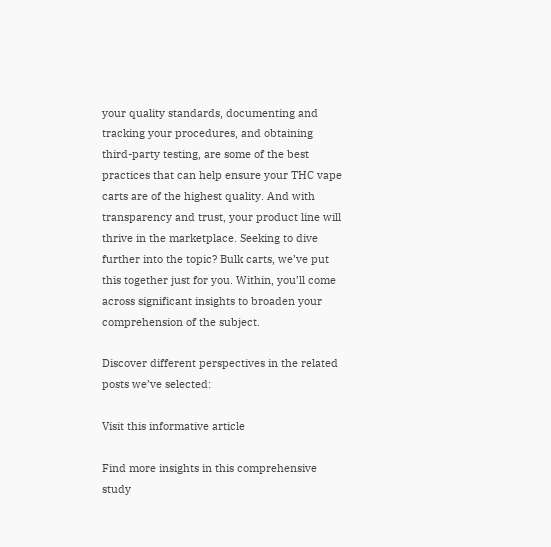your quality standards, documenting and tracking your procedures, and obtaining third-party testing, are some of the best practices that can help ensure your THC vape carts are of the highest quality. And with transparency and trust, your product line will thrive in the marketplace. Seeking to dive further into the topic? Bulk carts, we’ve put this together just for you. Within, you’ll come across significant insights to broaden your comprehension of the subject.

Discover different perspectives in the related posts we’ve selected:

Visit this informative article

Find more insights in this comprehensive study